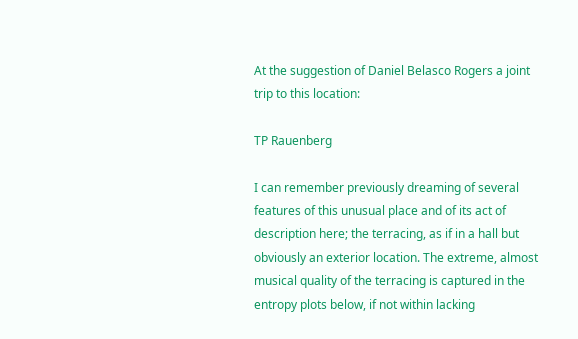At the suggestion of Daniel Belasco Rogers a joint trip to this location:

TP Rauenberg

I can remember previously dreaming of several features of this unusual place and of its act of description here; the terracing, as if in a hall but obviously an exterior location. The extreme, almost musical quality of the terracing is captured in the entropy plots below, if not within lacking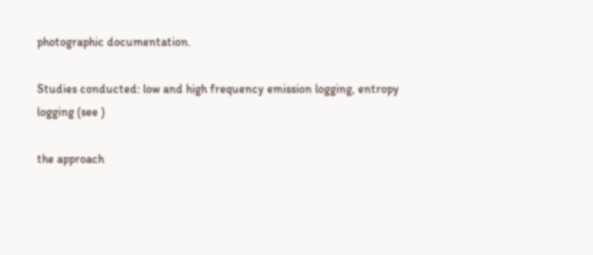photographic documentation.

Studies conducted: low and high frequency emission logging, entropy logging (see )

the approach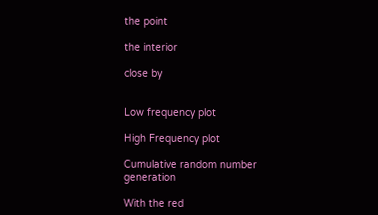the point

the interior

close by


Low frequency plot

High Frequency plot

Cumulative random number generation

With the red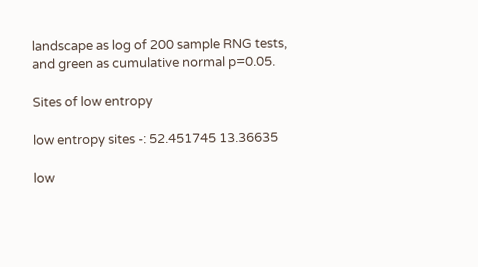landscape as log of 200 sample RNG tests, and green as cumulative normal p=0.05.

Sites of low entropy

low entropy sites -: 52.451745 13.36635

low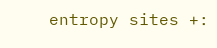entropy sites +: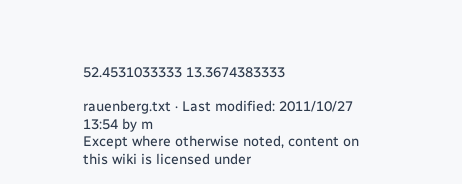52.4531033333 13.3674383333

rauenberg.txt · Last modified: 2011/10/27 13:54 by m
Except where otherwise noted, content on this wiki is licensed under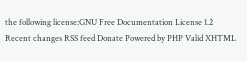the following license:GNU Free Documentation License 1.2
Recent changes RSS feed Donate Powered by PHP Valid XHTML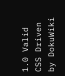1.0 Valid CSS Driven by DokuWiki